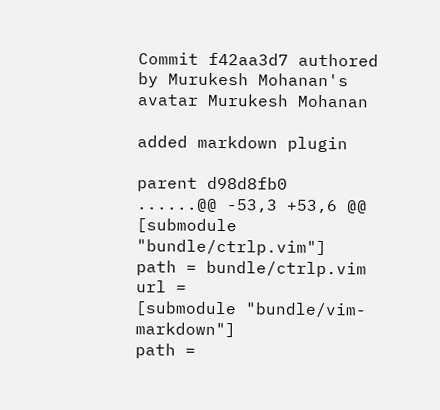Commit f42aa3d7 authored by Murukesh Mohanan's avatar Murukesh Mohanan

added markdown plugin

parent d98d8fb0
......@@ -53,3 +53,6 @@
[submodule "bundle/ctrlp.vim"]
path = bundle/ctrlp.vim
url =
[submodule "bundle/vim-markdown"]
path =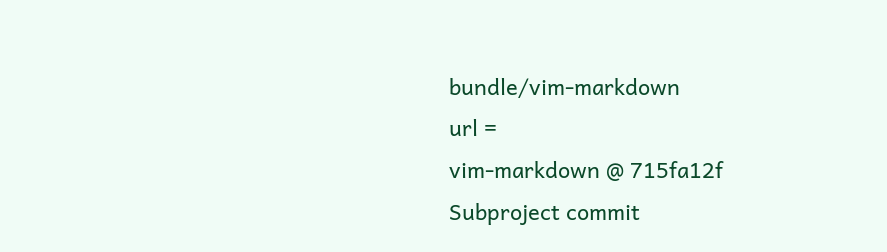bundle/vim-markdown
url =
vim-markdown @ 715fa12f
Subproject commit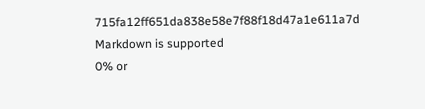715fa12ff651da838e58e7f88f18d47a1e611a7d
Markdown is supported
0% or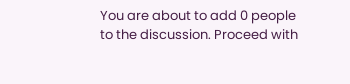You are about to add 0 people to the discussion. Proceed with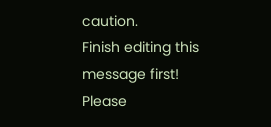caution.
Finish editing this message first!
Please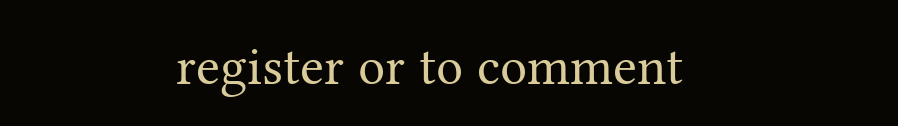register or to comment